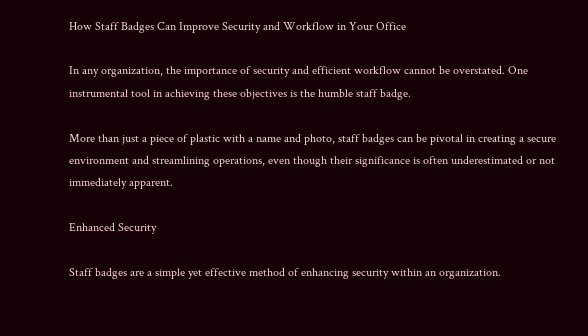How Staff Badges Can Improve Security and Workflow in Your Office

In any organization, the importance of security and efficient workflow cannot be overstated. One instrumental tool in achieving these objectives is the humble staff badge.

More than just a piece of plastic with a name and photo, staff badges can be pivotal in creating a secure environment and streamlining operations, even though their significance is often underestimated or not immediately apparent.

Enhanced Security

Staff badges are a simple yet effective method of enhancing security within an organization.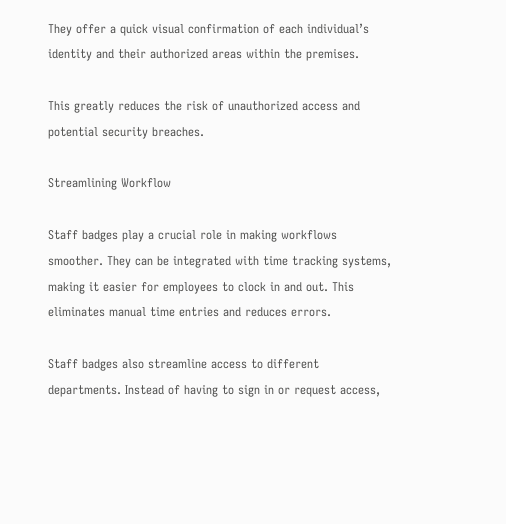They offer a quick visual confirmation of each individual’s identity and their authorized areas within the premises.

This greatly reduces the risk of unauthorized access and potential security breaches.

Streamlining Workflow

Staff badges play a crucial role in making workflows smoother. They can be integrated with time tracking systems, making it easier for employees to clock in and out. This eliminates manual time entries and reduces errors.

Staff badges also streamline access to different departments. Instead of having to sign in or request access,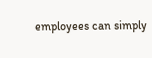employees can simply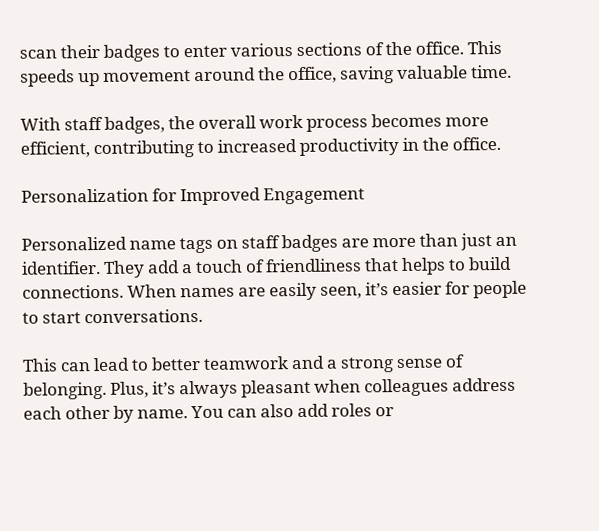scan their badges to enter various sections of the office. This speeds up movement around the office, saving valuable time.

With staff badges, the overall work process becomes more efficient, contributing to increased productivity in the office.

Personalization for Improved Engagement

Personalized name tags on staff badges are more than just an identifier. They add a touch of friendliness that helps to build connections. When names are easily seen, it’s easier for people to start conversations.

This can lead to better teamwork and a strong sense of belonging. Plus, it’s always pleasant when colleagues address each other by name. You can also add roles or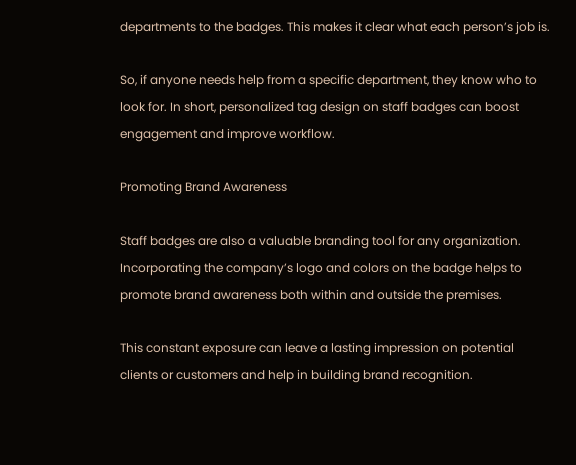departments to the badges. This makes it clear what each person’s job is.

So, if anyone needs help from a specific department, they know who to look for. In short, personalized tag design on staff badges can boost engagement and improve workflow.

Promoting Brand Awareness

Staff badges are also a valuable branding tool for any organization. Incorporating the company’s logo and colors on the badge helps to promote brand awareness both within and outside the premises.

This constant exposure can leave a lasting impression on potential clients or customers and help in building brand recognition.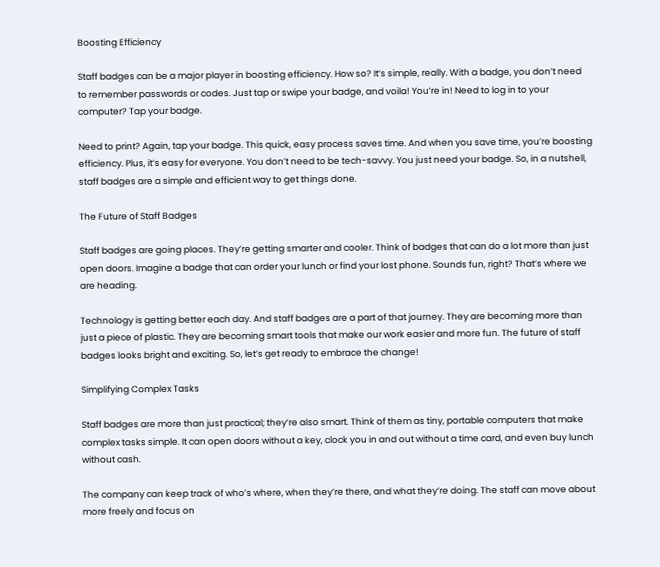Boosting Efficiency

Staff badges can be a major player in boosting efficiency. How so? It’s simple, really. With a badge, you don’t need to remember passwords or codes. Just tap or swipe your badge, and voila! You’re in! Need to log in to your computer? Tap your badge.

Need to print? Again, tap your badge. This quick, easy process saves time. And when you save time, you’re boosting efficiency. Plus, it’s easy for everyone. You don’t need to be tech-savvy. You just need your badge. So, in a nutshell, staff badges are a simple and efficient way to get things done.

The Future of Staff Badges

Staff badges are going places. They’re getting smarter and cooler. Think of badges that can do a lot more than just open doors. Imagine a badge that can order your lunch or find your lost phone. Sounds fun, right? That’s where we are heading.

Technology is getting better each day. And staff badges are a part of that journey. They are becoming more than just a piece of plastic. They are becoming smart tools that make our work easier and more fun. The future of staff badges looks bright and exciting. So, let’s get ready to embrace the change!

Simplifying Complex Tasks

Staff badges are more than just practical; they’re also smart. Think of them as tiny, portable computers that make complex tasks simple. It can open doors without a key, clock you in and out without a time card, and even buy lunch without cash.

The company can keep track of who’s where, when they’re there, and what they’re doing. The staff can move about more freely and focus on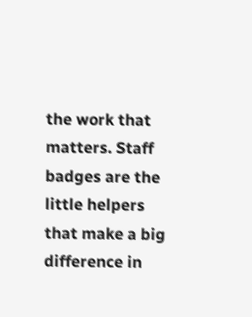the work that matters. Staff badges are the little helpers that make a big difference in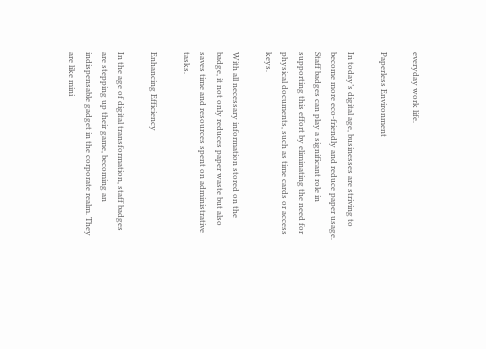everyday work life.

Paperless Environment

In today’s digital age, businesses are striving to become more eco-friendly and reduce paper usage. Staff badges can play a significant role in supporting this effort by eliminating the need for physical documents, such as time cards or access keys.

With all necessary information stored on the badge, it not only reduces paper waste but also saves time and resources spent on administrative tasks.

Enhancing Efficiency

In the age of digital transformation, staff badges are stepping up their game, becoming an indispensable gadget in the corporate realm. They are like mini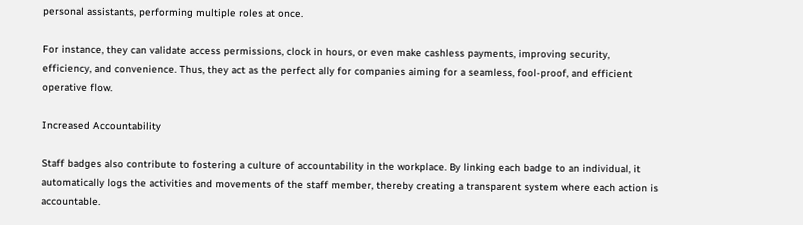personal assistants, performing multiple roles at once.

For instance, they can validate access permissions, clock in hours, or even make cashless payments, improving security, efficiency, and convenience. Thus, they act as the perfect ally for companies aiming for a seamless, fool-proof, and efficient operative flow.

Increased Accountability

Staff badges also contribute to fostering a culture of accountability in the workplace. By linking each badge to an individual, it automatically logs the activities and movements of the staff member, thereby creating a transparent system where each action is accountable.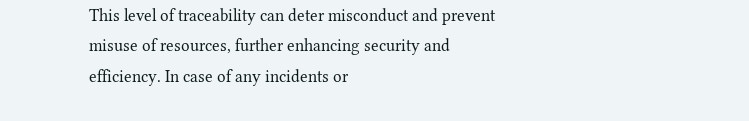This level of traceability can deter misconduct and prevent misuse of resources, further enhancing security and efficiency. In case of any incidents or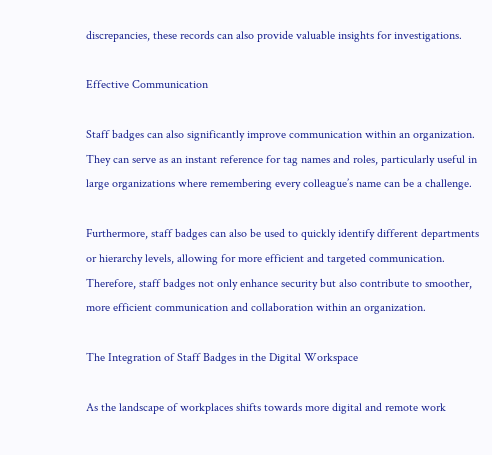discrepancies, these records can also provide valuable insights for investigations.

Effective Communication

Staff badges can also significantly improve communication within an organization. They can serve as an instant reference for tag names and roles, particularly useful in large organizations where remembering every colleague’s name can be a challenge.

Furthermore, staff badges can also be used to quickly identify different departments or hierarchy levels, allowing for more efficient and targeted communication. Therefore, staff badges not only enhance security but also contribute to smoother, more efficient communication and collaboration within an organization.

The Integration of Staff Badges in the Digital Workspace

As the landscape of workplaces shifts towards more digital and remote work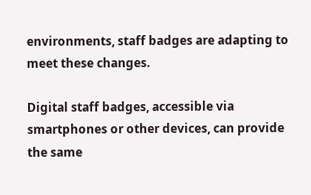environments, staff badges are adapting to meet these changes.

Digital staff badges, accessible via smartphones or other devices, can provide the same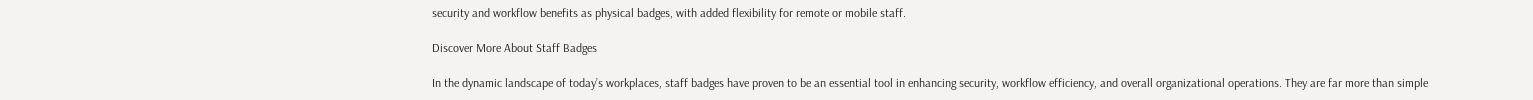security and workflow benefits as physical badges, with added flexibility for remote or mobile staff.

Discover More About Staff Badges

In the dynamic landscape of today’s workplaces, staff badges have proven to be an essential tool in enhancing security, workflow efficiency, and overall organizational operations. They are far more than simple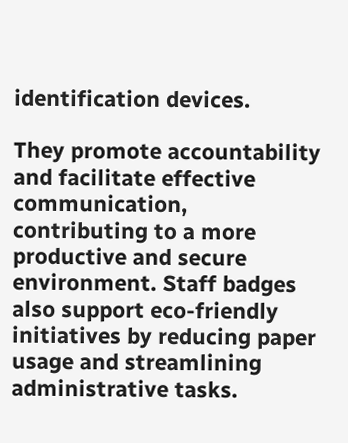identification devices.

They promote accountability and facilitate effective communication, contributing to a more productive and secure environment. Staff badges also support eco-friendly initiatives by reducing paper usage and streamlining administrative tasks.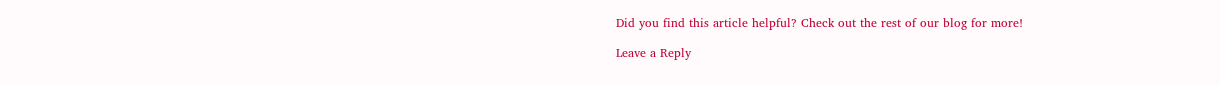Did you find this article helpful? Check out the rest of our blog for more!

Leave a Reply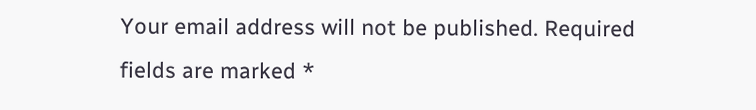Your email address will not be published. Required fields are marked *